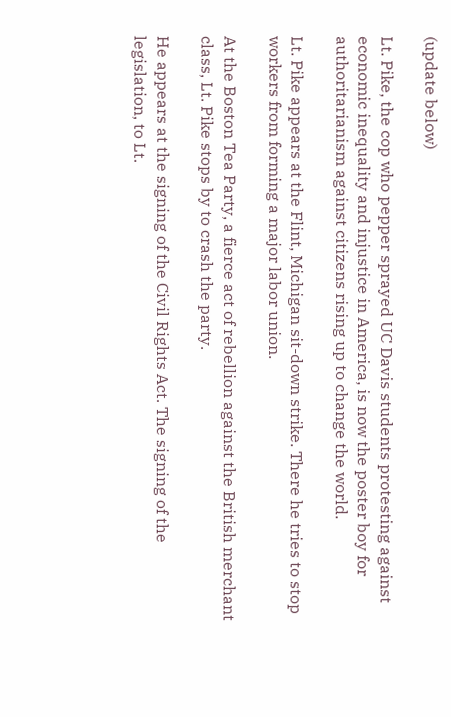(update below)

Lt. Pike, the cop who pepper sprayed UC Davis students protesting against economic inequality and injustice in America, is now the poster boy for authoritarianism against citizens rising up to change the world.

Lt. Pike appears at the Flint, Michigan sit-down strike. There he tries to stop workers from forming a major labor union.

At the Boston Tea Party, a fierce act of rebellion against the British merchant class, Lt. Pike stops by to crash the party.

He appears at the signing of the Civil Rights Act. The signing of the legislation, to Lt.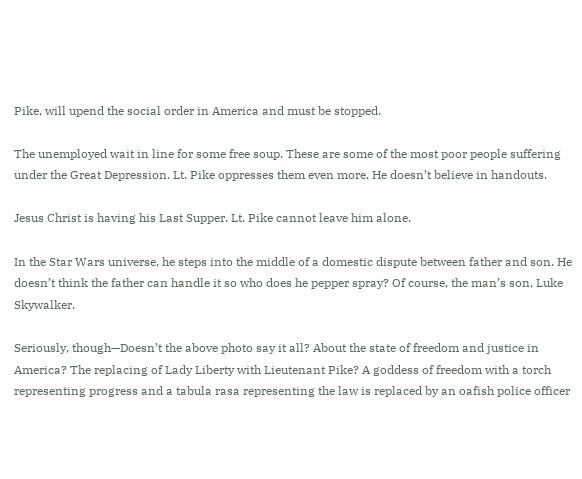Pike, will upend the social order in America and must be stopped.

The unemployed wait in line for some free soup. These are some of the most poor people suffering under the Great Depression. Lt. Pike oppresses them even more. He doesn’t believe in handouts.

Jesus Christ is having his Last Supper. Lt. Pike cannot leave him alone.

In the Star Wars universe, he steps into the middle of a domestic dispute between father and son. He doesn’t think the father can handle it so who does he pepper spray? Of course, the man’s son, Luke Skywalker.

Seriously, though—Doesn’t the above photo say it all? About the state of freedom and justice in America? The replacing of Lady Liberty with Lieutenant Pike? A goddess of freedom with a torch representing progress and a tabula rasa representing the law is replaced by an oafish police officer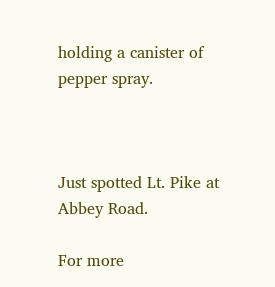holding a canister of pepper spray.



Just spotted Lt. Pike at Abbey Road.

For more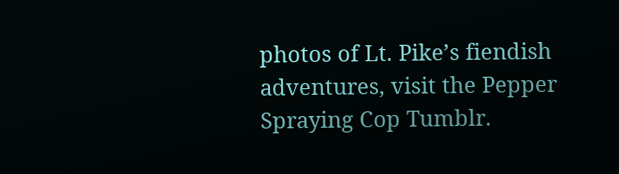photos of Lt. Pike’s fiendish adventures, visit the Pepper Spraying Cop Tumblr.